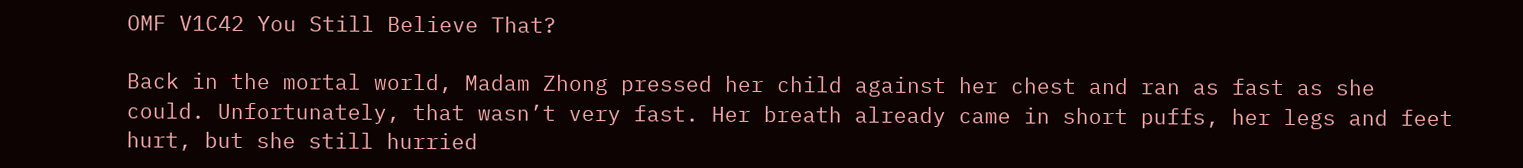OMF V1C42 You Still Believe That?

Back in the mortal world, Madam Zhong pressed her child against her chest and ran as fast as she could. Unfortunately, that wasn’t very fast. Her breath already came in short puffs, her legs and feet hurt, but she still hurried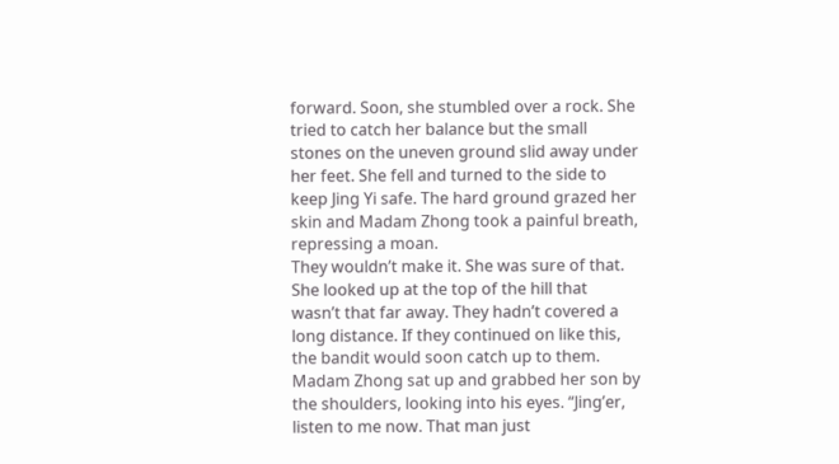forward. Soon, she stumbled over a rock. She tried to catch her balance but the small stones on the uneven ground slid away under her feet. She fell and turned to the side to keep Jing Yi safe. The hard ground grazed her skin and Madam Zhong took a painful breath, repressing a moan.
They wouldn’t make it. She was sure of that. She looked up at the top of the hill that wasn’t that far away. They hadn’t covered a long distance. If they continued on like this, the bandit would soon catch up to them.
Madam Zhong sat up and grabbed her son by the shoulders, looking into his eyes. “Jing’er, listen to me now. That man just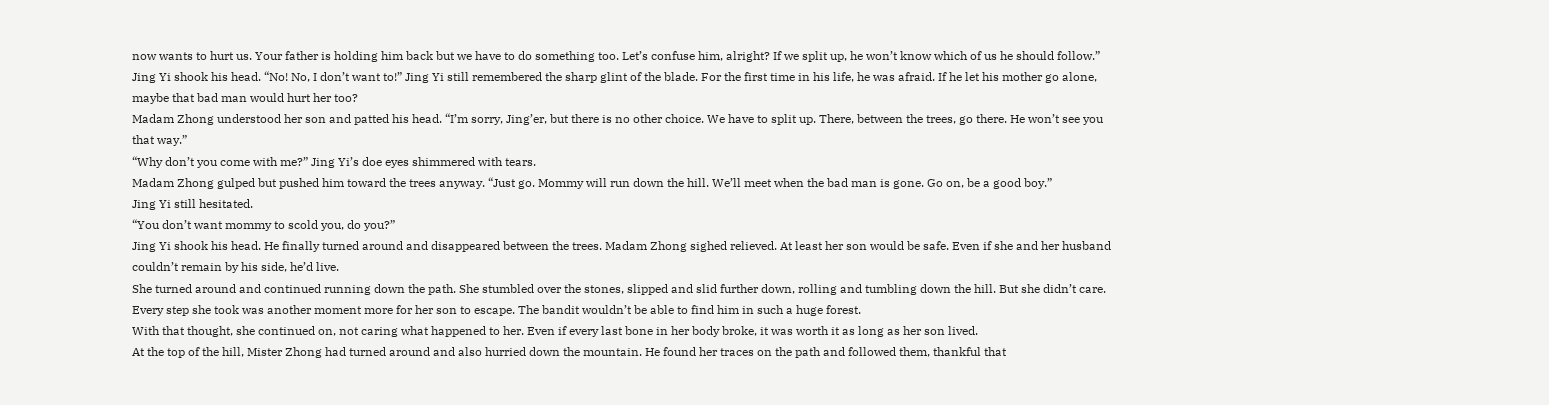now wants to hurt us. Your father is holding him back but we have to do something too. Let’s confuse him, alright? If we split up, he won’t know which of us he should follow.”
Jing Yi shook his head. “No! No, I don’t want to!” Jing Yi still remembered the sharp glint of the blade. For the first time in his life, he was afraid. If he let his mother go alone, maybe that bad man would hurt her too?
Madam Zhong understood her son and patted his head. “I’m sorry, Jing’er, but there is no other choice. We have to split up. There, between the trees, go there. He won’t see you that way.”
“Why don’t you come with me?” Jing Yi’s doe eyes shimmered with tears.
Madam Zhong gulped but pushed him toward the trees anyway. “Just go. Mommy will run down the hill. We’ll meet when the bad man is gone. Go on, be a good boy.”
Jing Yi still hesitated.
“You don’t want mommy to scold you, do you?”
Jing Yi shook his head. He finally turned around and disappeared between the trees. Madam Zhong sighed relieved. At least her son would be safe. Even if she and her husband couldn’t remain by his side, he’d live.
She turned around and continued running down the path. She stumbled over the stones, slipped and slid further down, rolling and tumbling down the hill. But she didn’t care. Every step she took was another moment more for her son to escape. The bandit wouldn’t be able to find him in such a huge forest.
With that thought, she continued on, not caring what happened to her. Even if every last bone in her body broke, it was worth it as long as her son lived.
At the top of the hill, Mister Zhong had turned around and also hurried down the mountain. He found her traces on the path and followed them, thankful that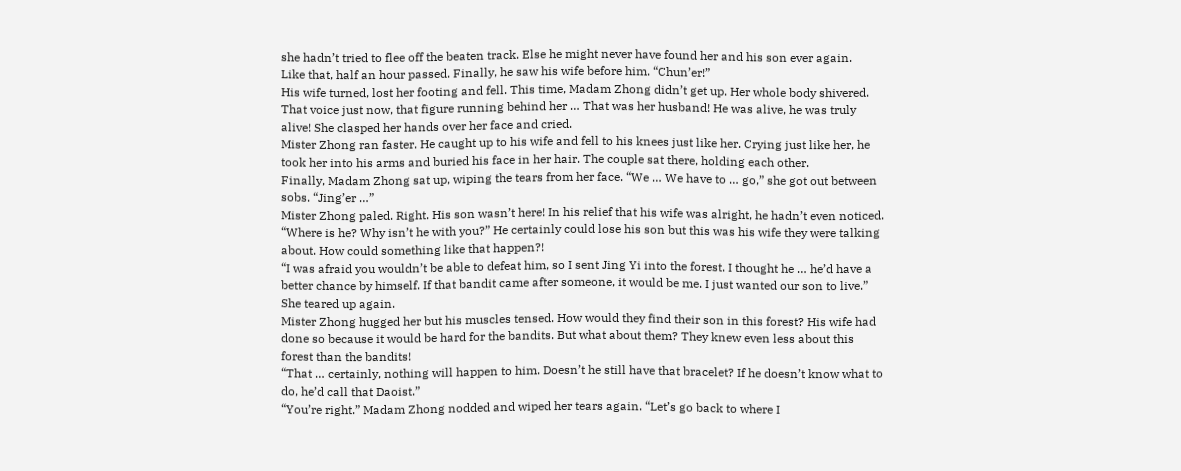she hadn’t tried to flee off the beaten track. Else he might never have found her and his son ever again.
Like that, half an hour passed. Finally, he saw his wife before him. “Chun’er!”
His wife turned, lost her footing and fell. This time, Madam Zhong didn’t get up. Her whole body shivered. That voice just now, that figure running behind her … That was her husband! He was alive, he was truly alive! She clasped her hands over her face and cried.
Mister Zhong ran faster. He caught up to his wife and fell to his knees just like her. Crying just like her, he took her into his arms and buried his face in her hair. The couple sat there, holding each other.
Finally, Madam Zhong sat up, wiping the tears from her face. “We … We have to … go,” she got out between sobs. “Jing’er …”
Mister Zhong paled. Right. His son wasn’t here! In his relief that his wife was alright, he hadn’t even noticed. “Where is he? Why isn’t he with you?” He certainly could lose his son but this was his wife they were talking about. How could something like that happen?!
“I was afraid you wouldn’t be able to defeat him, so I sent Jing Yi into the forest. I thought he … he’d have a better chance by himself. If that bandit came after someone, it would be me. I just wanted our son to live.” She teared up again.
Mister Zhong hugged her but his muscles tensed. How would they find their son in this forest? His wife had done so because it would be hard for the bandits. But what about them? They knew even less about this forest than the bandits!
“That … certainly, nothing will happen to him. Doesn’t he still have that bracelet? If he doesn’t know what to do, he’d call that Daoist.”
“You’re right.” Madam Zhong nodded and wiped her tears again. “Let’s go back to where I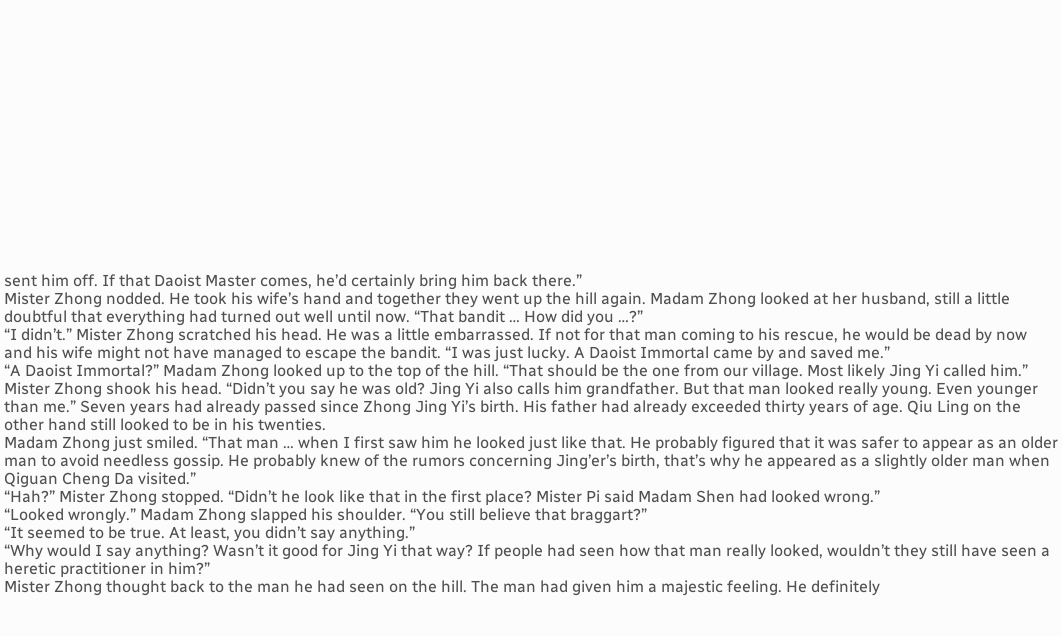sent him off. If that Daoist Master comes, he’d certainly bring him back there.”
Mister Zhong nodded. He took his wife’s hand and together they went up the hill again. Madam Zhong looked at her husband, still a little doubtful that everything had turned out well until now. “That bandit … How did you …?”
“I didn’t.” Mister Zhong scratched his head. He was a little embarrassed. If not for that man coming to his rescue, he would be dead by now and his wife might not have managed to escape the bandit. “I was just lucky. A Daoist Immortal came by and saved me.”
“A Daoist Immortal?” Madam Zhong looked up to the top of the hill. “That should be the one from our village. Most likely Jing Yi called him.”
Mister Zhong shook his head. “Didn’t you say he was old? Jing Yi also calls him grandfather. But that man looked really young. Even younger than me.” Seven years had already passed since Zhong Jing Yi’s birth. His father had already exceeded thirty years of age. Qiu Ling on the other hand still looked to be in his twenties.
Madam Zhong just smiled. “That man … when I first saw him he looked just like that. He probably figured that it was safer to appear as an older man to avoid needless gossip. He probably knew of the rumors concerning Jing’er’s birth, that’s why he appeared as a slightly older man when Qiguan Cheng Da visited.”
“Hah?” Mister Zhong stopped. “Didn’t he look like that in the first place? Mister Pi said Madam Shen had looked wrong.”
“Looked wrongly.” Madam Zhong slapped his shoulder. “You still believe that braggart?”
“It seemed to be true. At least, you didn’t say anything.”
“Why would I say anything? Wasn’t it good for Jing Yi that way? If people had seen how that man really looked, wouldn’t they still have seen a heretic practitioner in him?”
Mister Zhong thought back to the man he had seen on the hill. The man had given him a majestic feeling. He definitely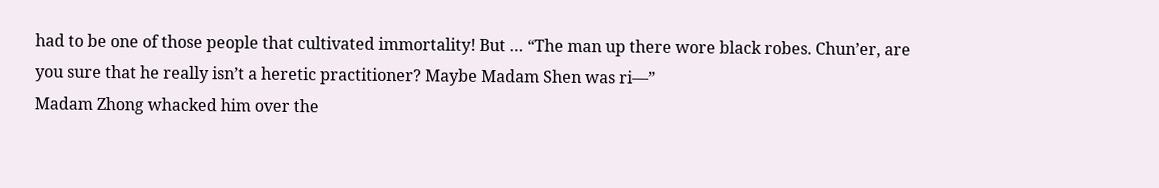had to be one of those people that cultivated immortality! But … “The man up there wore black robes. Chun’er, are you sure that he really isn’t a heretic practitioner? Maybe Madam Shen was ri—”
Madam Zhong whacked him over the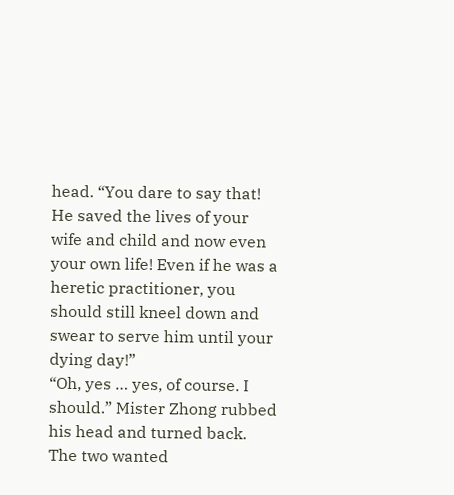head. “You dare to say that! He saved the lives of your wife and child and now even your own life! Even if he was a heretic practitioner, you should still kneel down and swear to serve him until your dying day!”
“Oh, yes … yes, of course. I should.” Mister Zhong rubbed his head and turned back.
The two wanted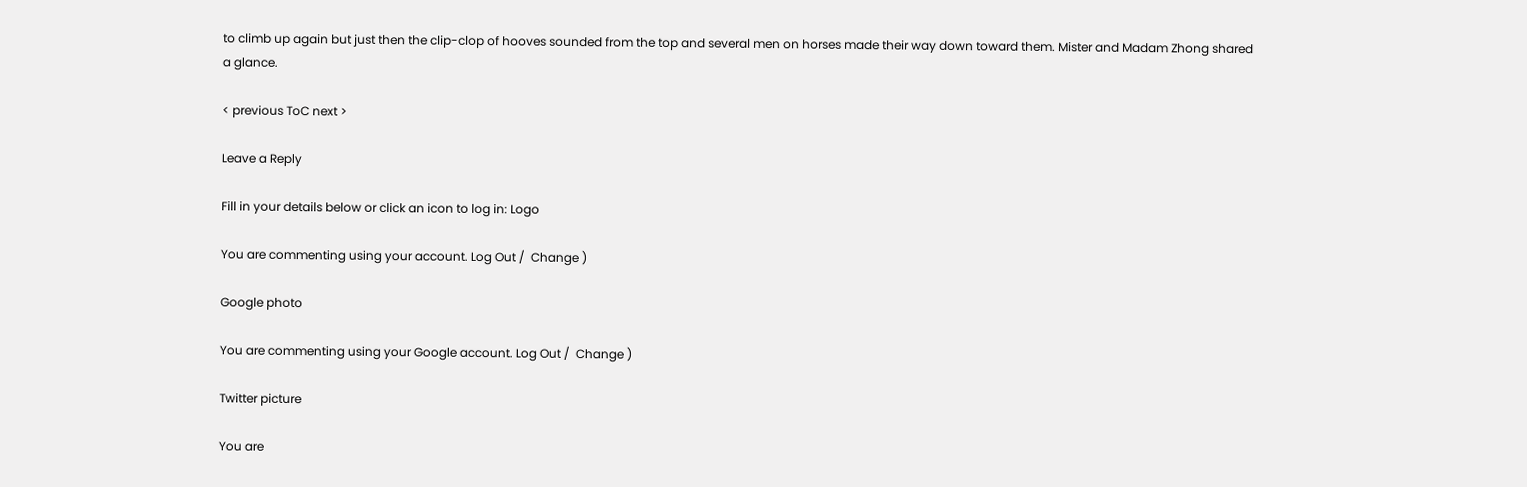to climb up again but just then the clip-clop of hooves sounded from the top and several men on horses made their way down toward them. Mister and Madam Zhong shared a glance.

< previous ToC next >

Leave a Reply

Fill in your details below or click an icon to log in: Logo

You are commenting using your account. Log Out /  Change )

Google photo

You are commenting using your Google account. Log Out /  Change )

Twitter picture

You are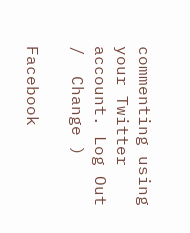commenting using your Twitter account. Log Out /  Change )

Facebook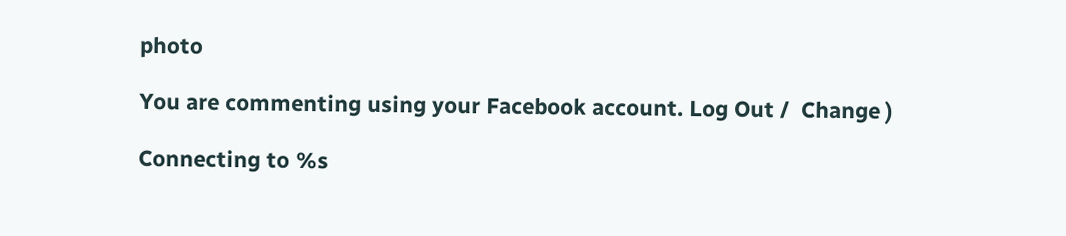photo

You are commenting using your Facebook account. Log Out /  Change )

Connecting to %s